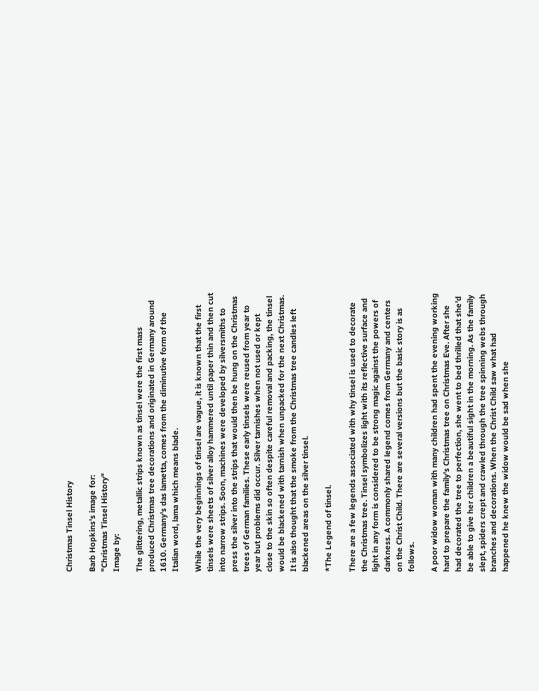Christmas Tinsel History

Barb Hopkins's image for:
"Christmas Tinsel History"
Image by:

The glittering, metallic strips known as tinsel were the first mass produced Christmas tree decorations and originated in Germany around 1610. Germany's das lametta, comes from the diminutive form of the Italian word, lama which means blade.

While the very beginnings of tinsel are vague, it is known that the first tinsels were sheets of silver alloy hammered until paper thin and then cut into narrow strips. Soon, machines were developed by silversmiths to press the silver into the strips that would then be hung on the Christmas trees of German families. These early tinsels were reused from year to year but problems did occur. Silver tarnishes when not used or kept close to the skin so often despite careful removal and packing, the tinsel would be blackened with tarnish when unpacked for the next Christmas. It is also thought that the smoke from the Christmas tree candles left blackened areas on the silver tinsel.

*The Legend of tinsel.

There are a few legends associated with why tinsel is used to decorate the Christmas tree. Tinsel symbolizes light with its reflective surface and light in any form is considered to be strong magic against the powers of darkness. A commonly shared legend comes from Germany and centers on the Christ Child. There are several versions but the basic story is as follows.

A poor widow woman with many children had spent the evening working hard to prepare the family's Christmas tree on Christmas Eve. After she had decorated the tree to perfection, she went to bed thrilled that she'd be able to give her children a beautiful sight in the morning. As the family slept, spiders crept and crawled through the tree spinning webs through branches and decorations. When the Christ Child saw what had happened he knew the widow would be sad when she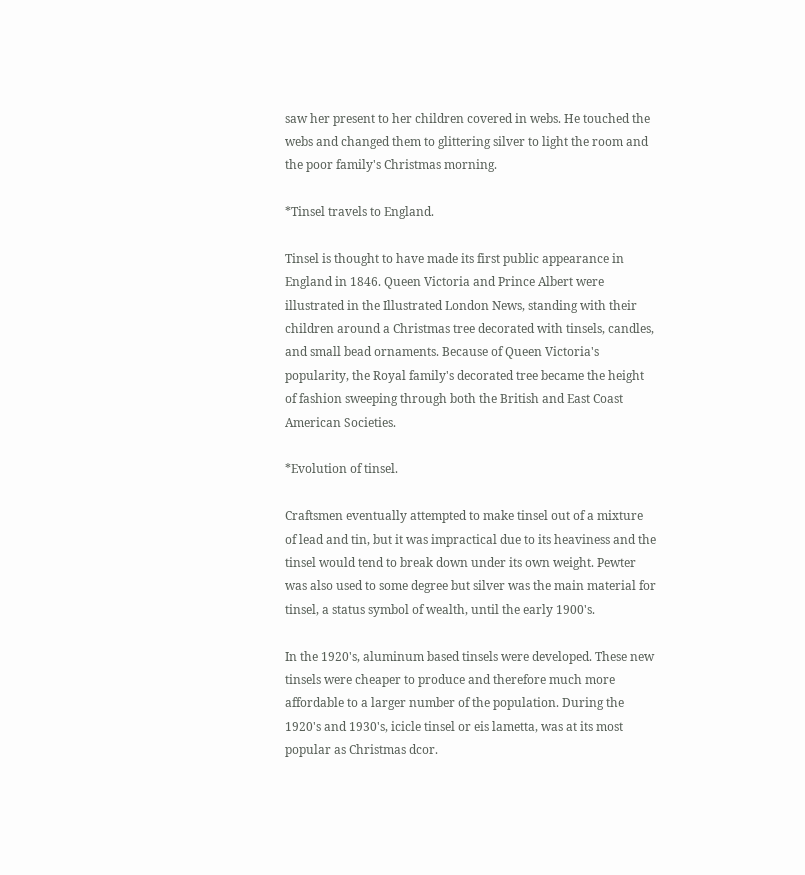saw her present to her children covered in webs. He touched the webs and changed them to glittering silver to light the room and the poor family's Christmas morning.

*Tinsel travels to England.

Tinsel is thought to have made its first public appearance in England in 1846. Queen Victoria and Prince Albert were illustrated in the Illustrated London News, standing with their children around a Christmas tree decorated with tinsels, candles, and small bead ornaments. Because of Queen Victoria's popularity, the Royal family's decorated tree became the height of fashion sweeping through both the British and East Coast American Societies.

*Evolution of tinsel.

Craftsmen eventually attempted to make tinsel out of a mixture of lead and tin, but it was impractical due to its heaviness and the tinsel would tend to break down under its own weight. Pewter was also used to some degree but silver was the main material for tinsel, a status symbol of wealth, until the early 1900's.

In the 1920's, aluminum based tinsels were developed. These new tinsels were cheaper to produce and therefore much more affordable to a larger number of the population. During the 1920's and 1930's, icicle tinsel or eis lametta, was at its most popular as Christmas dcor.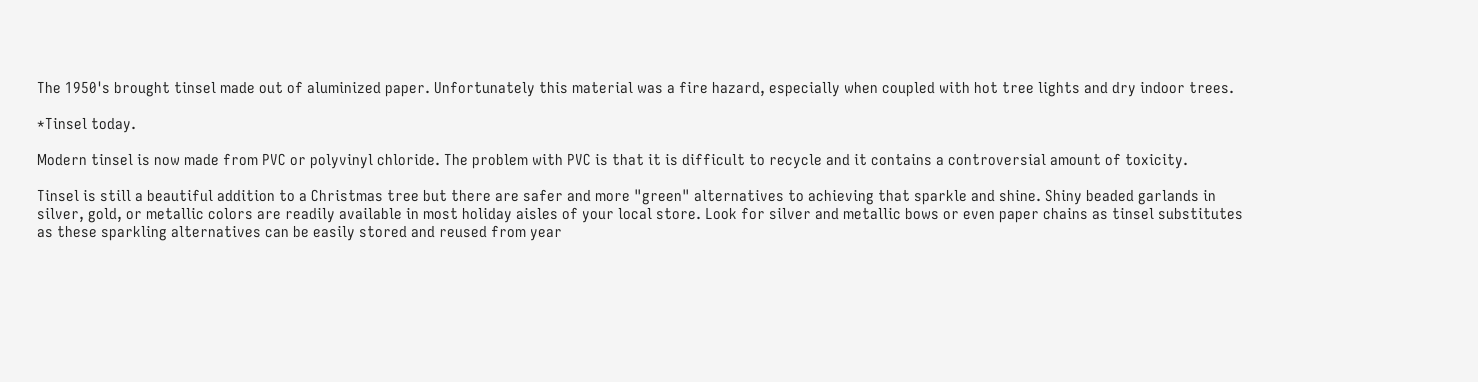The 1950's brought tinsel made out of aluminized paper. Unfortunately this material was a fire hazard, especially when coupled with hot tree lights and dry indoor trees.

*Tinsel today.

Modern tinsel is now made from PVC or polyvinyl chloride. The problem with PVC is that it is difficult to recycle and it contains a controversial amount of toxicity.

Tinsel is still a beautiful addition to a Christmas tree but there are safer and more "green" alternatives to achieving that sparkle and shine. Shiny beaded garlands in silver, gold, or metallic colors are readily available in most holiday aisles of your local store. Look for silver and metallic bows or even paper chains as tinsel substitutes as these sparkling alternatives can be easily stored and reused from year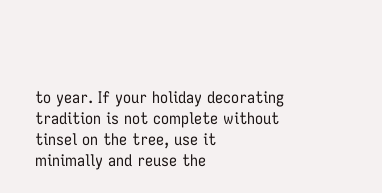to year. If your holiday decorating tradition is not complete without tinsel on the tree, use it minimally and reuse the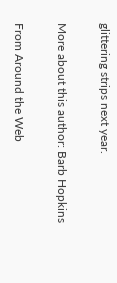glittering strips next year.

More about this author: Barb Hopkins

From Around the Web